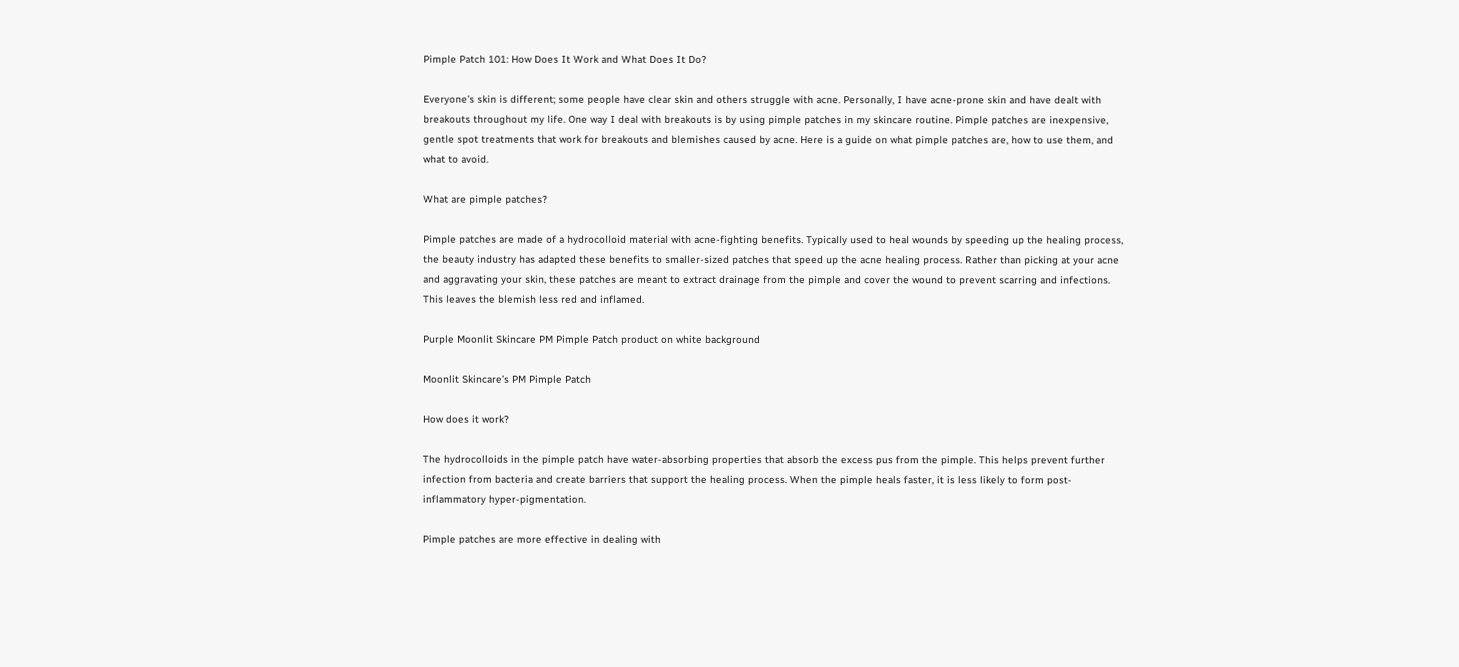Pimple Patch 101: How Does It Work and What Does It Do?

Everyone’s skin is different; some people have clear skin and others struggle with acne. Personally, I have acne-prone skin and have dealt with breakouts throughout my life. One way I deal with breakouts is by using pimple patches in my skincare routine. Pimple patches are inexpensive, gentle spot treatments that work for breakouts and blemishes caused by acne. Here is a guide on what pimple patches are, how to use them, and what to avoid.

What are pimple patches?

Pimple patches are made of a hydrocolloid material with acne-fighting benefits. Typically used to heal wounds by speeding up the healing process, the beauty industry has adapted these benefits to smaller-sized patches that speed up the acne healing process. Rather than picking at your acne and aggravating your skin, these patches are meant to extract drainage from the pimple and cover the wound to prevent scarring and infections. This leaves the blemish less red and inflamed.

Purple Moonlit Skincare PM Pimple Patch product on white background

Moonlit Skincare’s PM Pimple Patch

How does it work?

The hydrocolloids in the pimple patch have water-absorbing properties that absorb the excess pus from the pimple. This helps prevent further infection from bacteria and create barriers that support the healing process. When the pimple heals faster, it is less likely to form post-inflammatory hyper-pigmentation.

Pimple patches are more effective in dealing with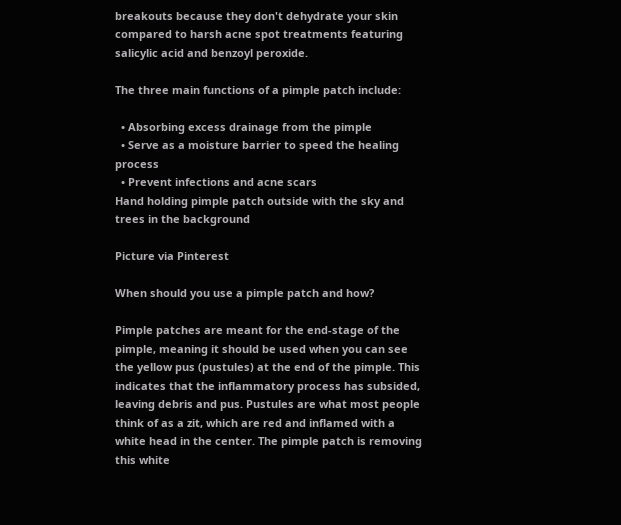breakouts because they don't dehydrate your skin compared to harsh acne spot treatments featuring salicylic acid and benzoyl peroxide.

The three main functions of a pimple patch include:

  • Absorbing excess drainage from the pimple
  • Serve as a moisture barrier to speed the healing process
  • Prevent infections and acne scars
Hand holding pimple patch outside with the sky and trees in the background

Picture via Pinterest

When should you use a pimple patch and how?

Pimple patches are meant for the end-stage of the pimple, meaning it should be used when you can see the yellow pus (pustules) at the end of the pimple. This indicates that the inflammatory process has subsided, leaving debris and pus. Pustules are what most people think of as a zit, which are red and inflamed with a white head in the center. The pimple patch is removing this white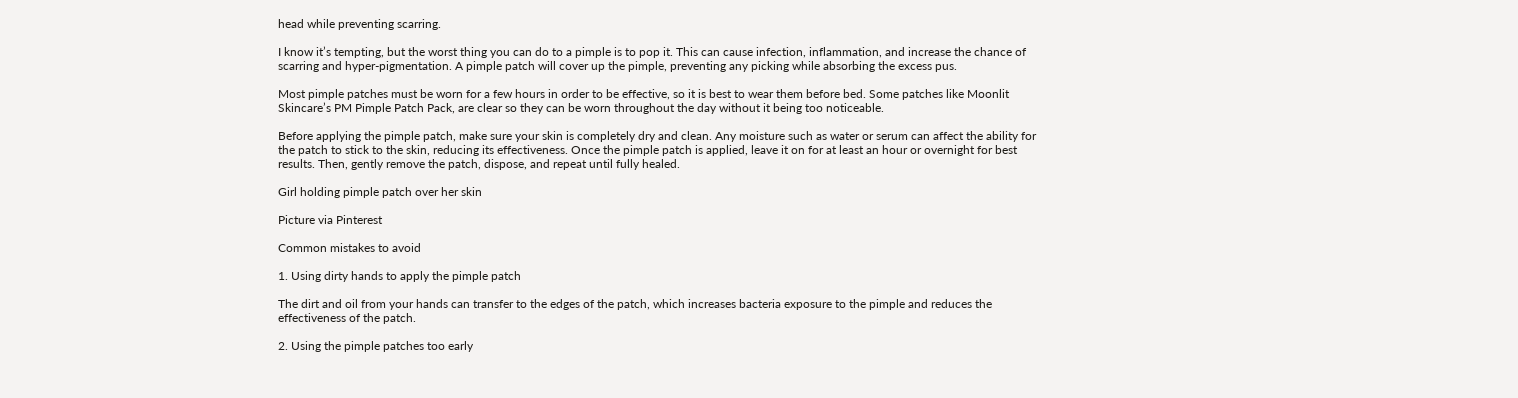head while preventing scarring.

I know it’s tempting, but the worst thing you can do to a pimple is to pop it. This can cause infection, inflammation, and increase the chance of scarring and hyper-pigmentation. A pimple patch will cover up the pimple, preventing any picking while absorbing the excess pus.

Most pimple patches must be worn for a few hours in order to be effective, so it is best to wear them before bed. Some patches like Moonlit Skincare’s PM Pimple Patch Pack, are clear so they can be worn throughout the day without it being too noticeable.

Before applying the pimple patch, make sure your skin is completely dry and clean. Any moisture such as water or serum can affect the ability for the patch to stick to the skin, reducing its effectiveness. Once the pimple patch is applied, leave it on for at least an hour or overnight for best results. Then, gently remove the patch, dispose, and repeat until fully healed.

Girl holding pimple patch over her skin

Picture via Pinterest

Common mistakes to avoid

1. Using dirty hands to apply the pimple patch

The dirt and oil from your hands can transfer to the edges of the patch, which increases bacteria exposure to the pimple and reduces the effectiveness of the patch.

2. Using the pimple patches too early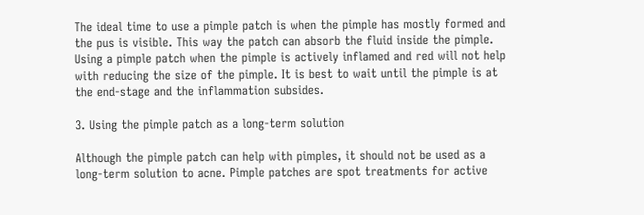The ideal time to use a pimple patch is when the pimple has mostly formed and the pus is visible. This way the patch can absorb the fluid inside the pimple. Using a pimple patch when the pimple is actively inflamed and red will not help with reducing the size of the pimple. It is best to wait until the pimple is at the end-stage and the inflammation subsides.

3. Using the pimple patch as a long-term solution

Although the pimple patch can help with pimples, it should not be used as a long-term solution to acne. Pimple patches are spot treatments for active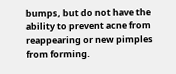bumps, but do not have the ability to prevent acne from reappearing or new pimples from forming.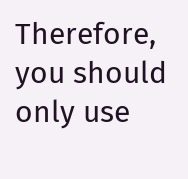Therefore, you should only use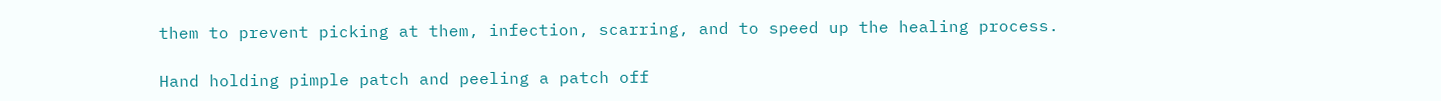them to prevent picking at them, infection, scarring, and to speed up the healing process.

Hand holding pimple patch and peeling a patch off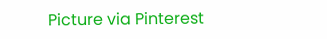Picture via Pinterest